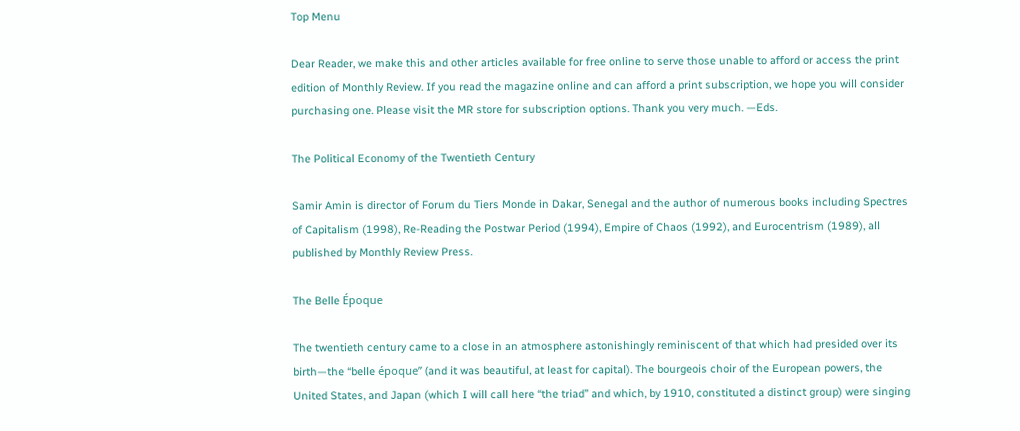Top Menu

Dear Reader, we make this and other articles available for free online to serve those unable to afford or access the print edition of Monthly Review. If you read the magazine online and can afford a print subscription, we hope you will consider purchasing one. Please visit the MR store for subscription options. Thank you very much. —Eds.

The Political Economy of the Twentieth Century

Samir Amin is director of Forum du Tiers Monde in Dakar, Senegal and the author of numerous books including Spectres of Capitalism (1998), Re-Reading the Postwar Period (1994), Empire of Chaos (1992), and Eurocentrism (1989), all published by Monthly Review Press.

The Belle Époque

The twentieth century came to a close in an atmosphere astonishingly reminiscent of that which had presided over its birth—the “belle époque” (and it was beautiful, at least for capital). The bourgeois choir of the European powers, the United States, and Japan (which I will call here “the triad” and which, by 1910, constituted a distinct group) were singing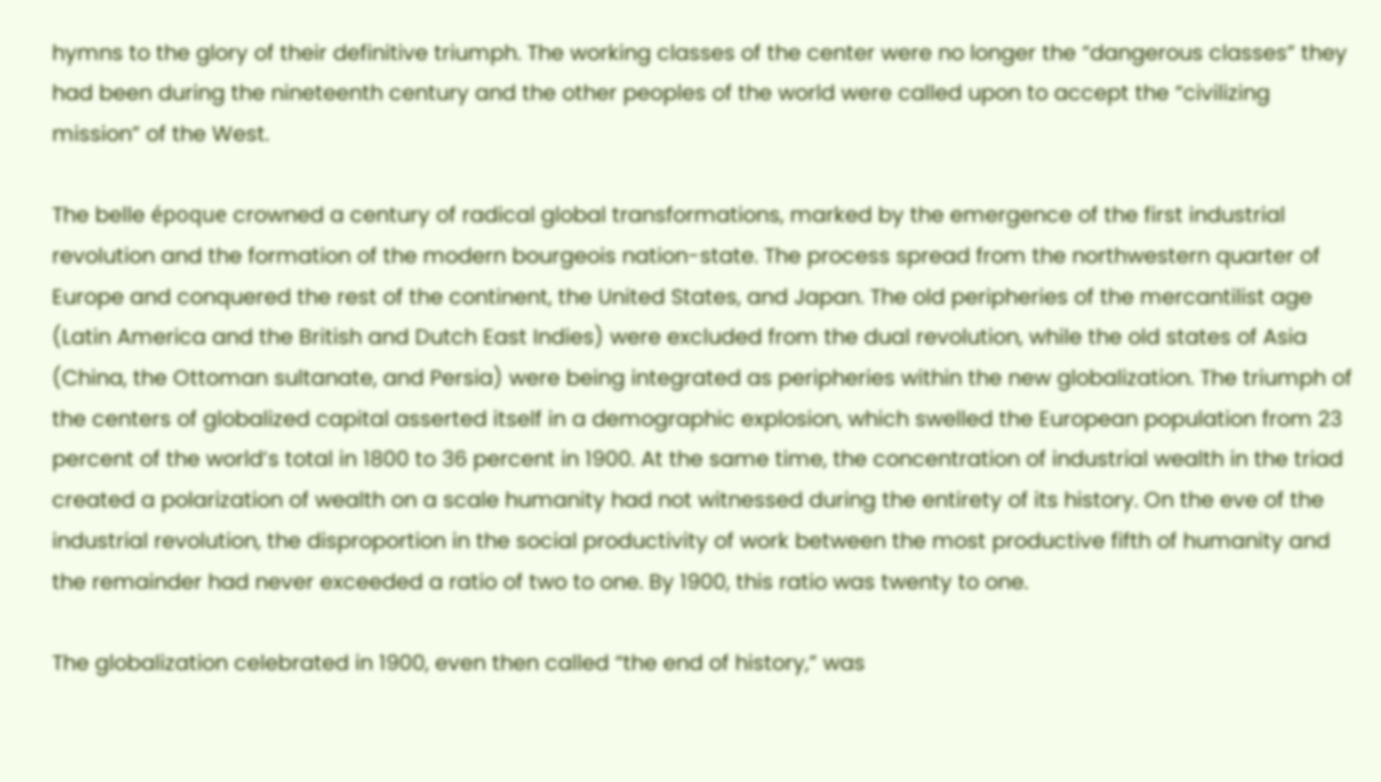hymns to the glory of their definitive triumph. The working classes of the center were no longer the “dangerous classes” they had been during the nineteenth century and the other peoples of the world were called upon to accept the “civilizing mission” of the West.

The belle époque crowned a century of radical global transformations, marked by the emergence of the first industrial revolution and the formation of the modern bourgeois nation-state. The process spread from the northwestern quarter of Europe and conquered the rest of the continent, the United States, and Japan. The old peripheries of the mercantilist age (Latin America and the British and Dutch East Indies) were excluded from the dual revolution, while the old states of Asia (China, the Ottoman sultanate, and Persia) were being integrated as peripheries within the new globalization. The triumph of the centers of globalized capital asserted itself in a demographic explosion, which swelled the European population from 23 percent of the world’s total in 1800 to 36 percent in 1900. At the same time, the concentration of industrial wealth in the triad created a polarization of wealth on a scale humanity had not witnessed during the entirety of its history. On the eve of the industrial revolution, the disproportion in the social productivity of work between the most productive fifth of humanity and the remainder had never exceeded a ratio of two to one. By 1900, this ratio was twenty to one.

The globalization celebrated in 1900, even then called “the end of history,” was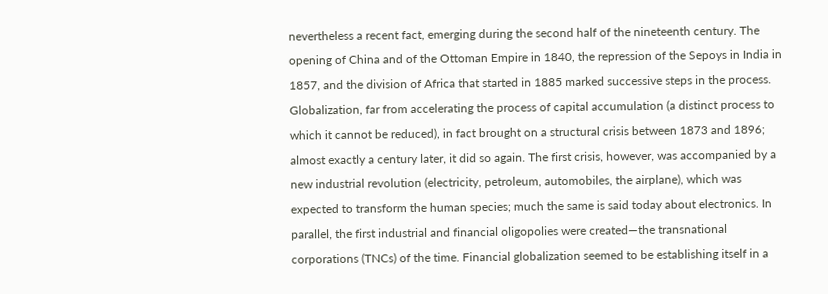nevertheless a recent fact, emerging during the second half of the nineteenth century. The opening of China and of the Ottoman Empire in 1840, the repression of the Sepoys in India in 1857, and the division of Africa that started in 1885 marked successive steps in the process. Globalization, far from accelerating the process of capital accumulation (a distinct process to which it cannot be reduced), in fact brought on a structural crisis between 1873 and 1896; almost exactly a century later, it did so again. The first crisis, however, was accompanied by a new industrial revolution (electricity, petroleum, automobiles, the airplane), which was expected to transform the human species; much the same is said today about electronics. In parallel, the first industrial and financial oligopolies were created—the transnational corporations (TNCs) of the time. Financial globalization seemed to be establishing itself in a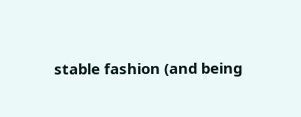stable fashion (and being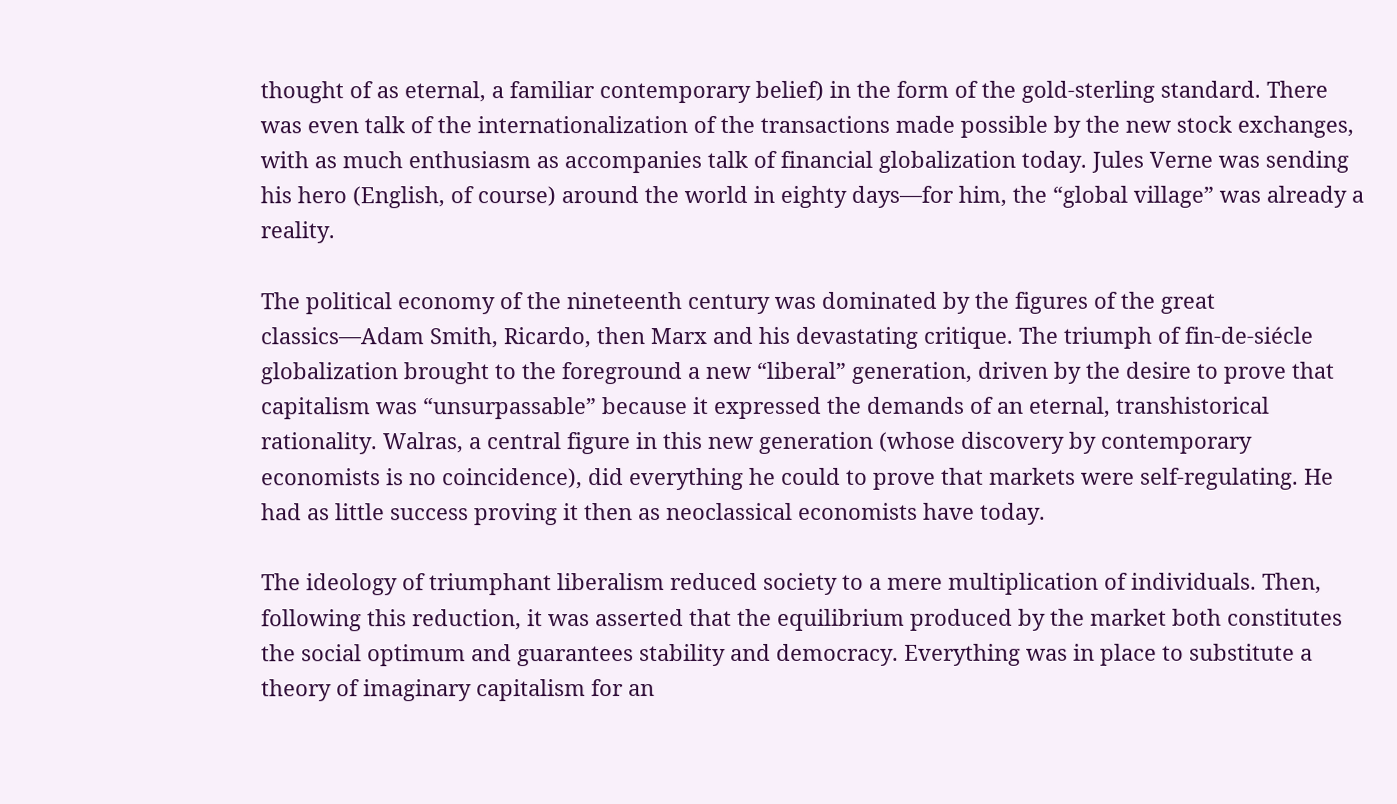thought of as eternal, a familiar contemporary belief) in the form of the gold-sterling standard. There was even talk of the internationalization of the transactions made possible by the new stock exchanges, with as much enthusiasm as accompanies talk of financial globalization today. Jules Verne was sending his hero (English, of course) around the world in eighty days—for him, the “global village” was already a reality.

The political economy of the nineteenth century was dominated by the figures of the great classics—Adam Smith, Ricardo, then Marx and his devastating critique. The triumph of fin-de-siécle globalization brought to the foreground a new “liberal” generation, driven by the desire to prove that capitalism was “unsurpassable” because it expressed the demands of an eternal, transhistorical rationality. Walras, a central figure in this new generation (whose discovery by contemporary economists is no coincidence), did everything he could to prove that markets were self-regulating. He had as little success proving it then as neoclassical economists have today.

The ideology of triumphant liberalism reduced society to a mere multiplication of individuals. Then, following this reduction, it was asserted that the equilibrium produced by the market both constitutes the social optimum and guarantees stability and democracy. Everything was in place to substitute a theory of imaginary capitalism for an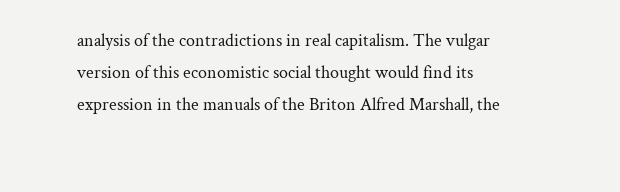analysis of the contradictions in real capitalism. The vulgar version of this economistic social thought would find its expression in the manuals of the Briton Alfred Marshall, the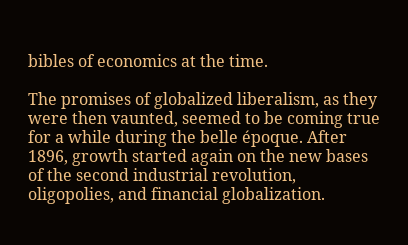bibles of economics at the time.

The promises of globalized liberalism, as they were then vaunted, seemed to be coming true for a while during the belle époque. After 1896, growth started again on the new bases of the second industrial revolution, oligopolies, and financial globalization.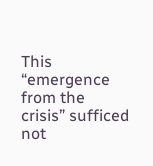This “emergence from the crisis” sufficed not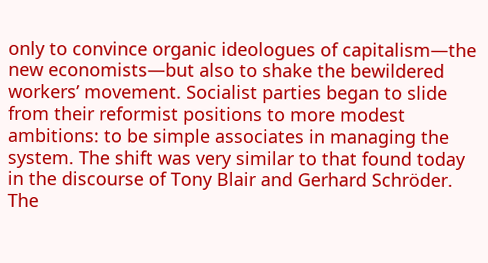only to convince organic ideologues of capitalism—the new economists—but also to shake the bewildered workers’ movement. Socialist parties began to slide from their reformist positions to more modest ambitions: to be simple associates in managing the system. The shift was very similar to that found today in the discourse of Tony Blair and Gerhard Schröder. The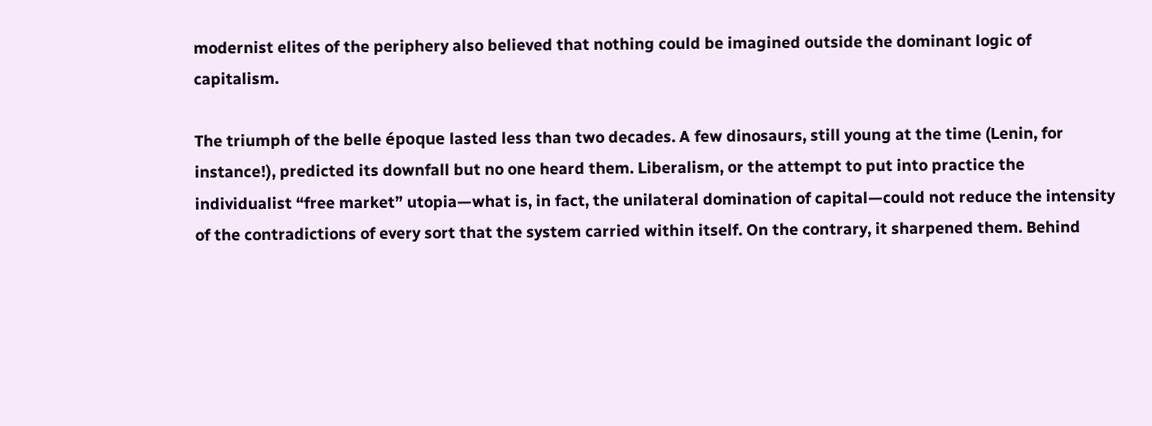modernist elites of the periphery also believed that nothing could be imagined outside the dominant logic of capitalism.

The triumph of the belle époque lasted less than two decades. A few dinosaurs, still young at the time (Lenin, for instance!), predicted its downfall but no one heard them. Liberalism, or the attempt to put into practice the individualist “free market” utopia—what is, in fact, the unilateral domination of capital—could not reduce the intensity of the contradictions of every sort that the system carried within itself. On the contrary, it sharpened them. Behind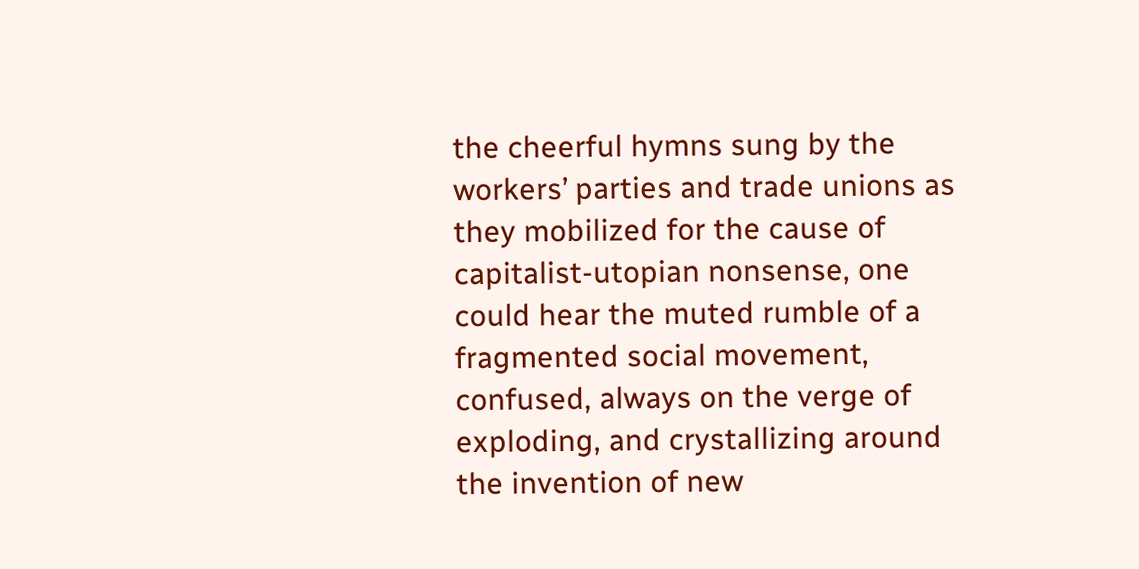the cheerful hymns sung by the workers’ parties and trade unions as they mobilized for the cause of capitalist-utopian nonsense, one could hear the muted rumble of a fragmented social movement, confused, always on the verge of exploding, and crystallizing around the invention of new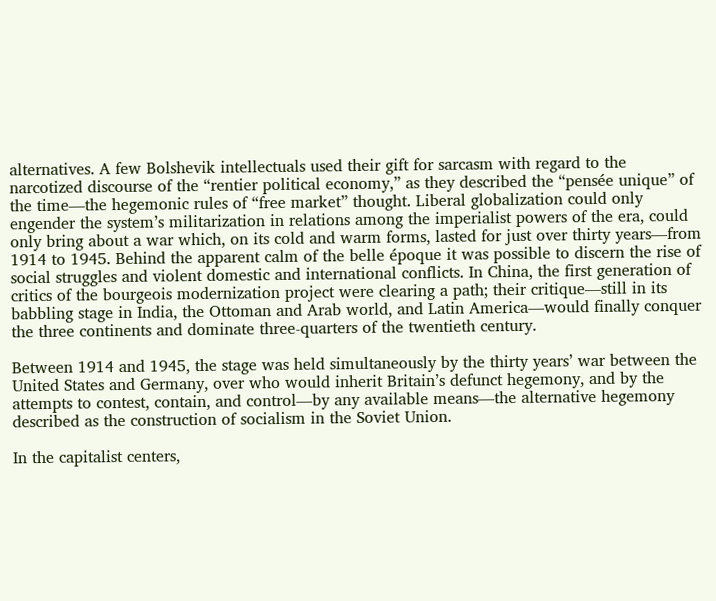alternatives. A few Bolshevik intellectuals used their gift for sarcasm with regard to the narcotized discourse of the “rentier political economy,” as they described the “pensée unique” of the time—the hegemonic rules of “free market” thought. Liberal globalization could only engender the system’s militarization in relations among the imperialist powers of the era, could only bring about a war which, on its cold and warm forms, lasted for just over thirty years—from 1914 to 1945. Behind the apparent calm of the belle époque it was possible to discern the rise of social struggles and violent domestic and international conflicts. In China, the first generation of critics of the bourgeois modernization project were clearing a path; their critique—still in its babbling stage in India, the Ottoman and Arab world, and Latin America—would finally conquer the three continents and dominate three-quarters of the twentieth century.

Between 1914 and 1945, the stage was held simultaneously by the thirty years’ war between the United States and Germany, over who would inherit Britain’s defunct hegemony, and by the attempts to contest, contain, and control—by any available means—the alternative hegemony described as the construction of socialism in the Soviet Union.

In the capitalist centers,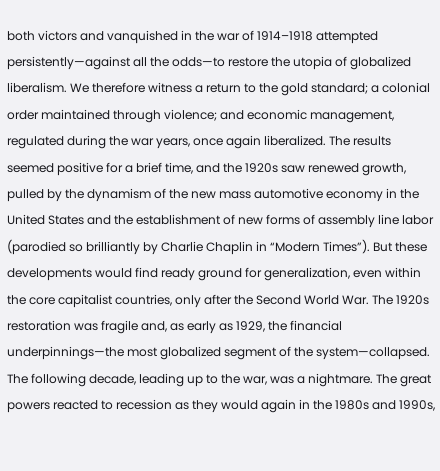both victors and vanquished in the war of 1914–1918 attempted persistently—against all the odds—to restore the utopia of globalized liberalism. We therefore witness a return to the gold standard; a colonial order maintained through violence; and economic management, regulated during the war years, once again liberalized. The results seemed positive for a brief time, and the 1920s saw renewed growth, pulled by the dynamism of the new mass automotive economy in the United States and the establishment of new forms of assembly line labor (parodied so brilliantly by Charlie Chaplin in “Modern Times”). But these developments would find ready ground for generalization, even within the core capitalist countries, only after the Second World War. The 1920s restoration was fragile and, as early as 1929, the financial underpinnings—the most globalized segment of the system—collapsed. The following decade, leading up to the war, was a nightmare. The great powers reacted to recession as they would again in the 1980s and 1990s,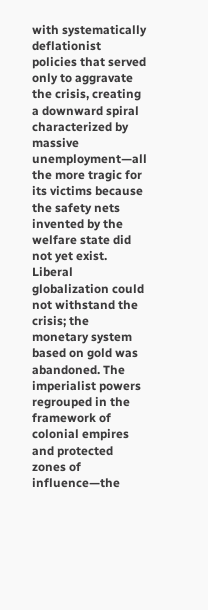with systematically deflationist policies that served only to aggravate the crisis, creating a downward spiral characterized by massive unemployment—all the more tragic for its victims because the safety nets invented by the welfare state did not yet exist. Liberal globalization could not withstand the crisis; the monetary system based on gold was abandoned. The imperialist powers regrouped in the framework of colonial empires and protected zones of influence—the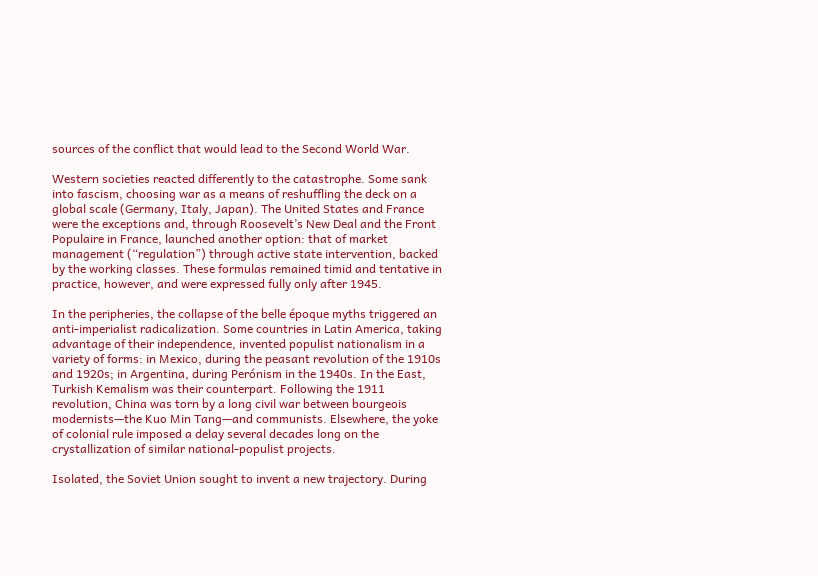sources of the conflict that would lead to the Second World War.

Western societies reacted differently to the catastrophe. Some sank into fascism, choosing war as a means of reshuffling the deck on a global scale (Germany, Italy, Japan). The United States and France were the exceptions and, through Roosevelt’s New Deal and the Front Populaire in France, launched another option: that of market management (“regulation”) through active state intervention, backed by the working classes. These formulas remained timid and tentative in practice, however, and were expressed fully only after 1945.

In the peripheries, the collapse of the belle époque myths triggered an anti-imperialist radicalization. Some countries in Latin America, taking advantage of their independence, invented populist nationalism in a variety of forms: in Mexico, during the peasant revolution of the 1910s and 1920s; in Argentina, during Perónism in the 1940s. In the East, Turkish Kemalism was their counterpart. Following the 1911 revolution, China was torn by a long civil war between bourgeois modernists—the Kuo Min Tang—and communists. Elsewhere, the yoke of colonial rule imposed a delay several decades long on the crystallization of similar national-populist projects.

Isolated, the Soviet Union sought to invent a new trajectory. During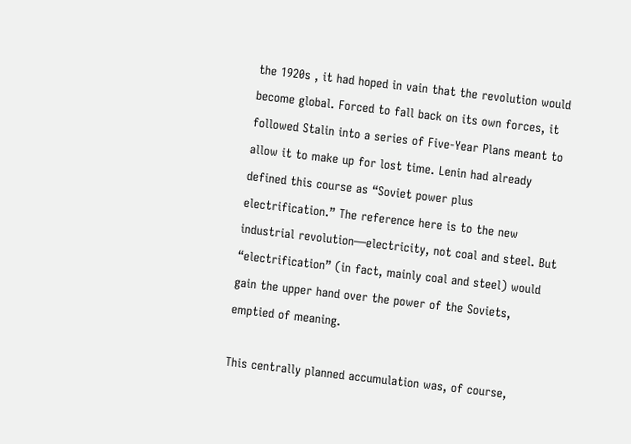the 1920s , it had hoped in vain that the revolution would become global. Forced to fall back on its own forces, it followed Stalin into a series of Five-Year Plans meant to allow it to make up for lost time. Lenin had already defined this course as “Soviet power plus electrification.” The reference here is to the new industrial revolution—electricity, not coal and steel. But “electrification” (in fact, mainly coal and steel) would gain the upper hand over the power of the Soviets, emptied of meaning.

This centrally planned accumulation was, of course,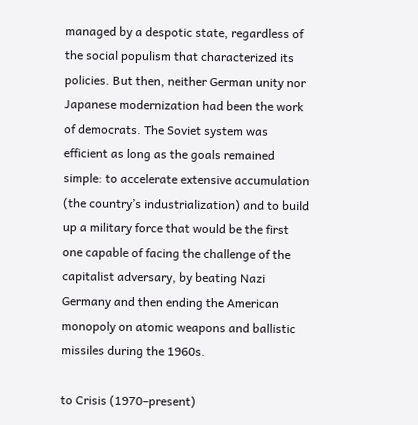managed by a despotic state, regardless of the social populism that characterized its policies. But then, neither German unity nor Japanese modernization had been the work of democrats. The Soviet system was efficient as long as the goals remained simple: to accelerate extensive accumulation (the country’s industrialization) and to build up a military force that would be the first one capable of facing the challenge of the capitalist adversary, by beating Nazi Germany and then ending the American monopoly on atomic weapons and ballistic missiles during the 1960s.

to Crisis (1970–present)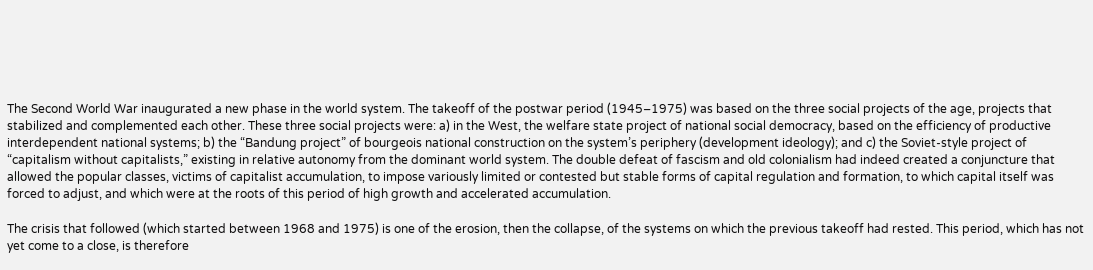The Second World War inaugurated a new phase in the world system. The takeoff of the postwar period (1945–1975) was based on the three social projects of the age, projects that stabilized and complemented each other. These three social projects were: a) in the West, the welfare state project of national social democracy, based on the efficiency of productive interdependent national systems; b) the “Bandung project” of bourgeois national construction on the system’s periphery (development ideology); and c) the Soviet-style project of “capitalism without capitalists,” existing in relative autonomy from the dominant world system. The double defeat of fascism and old colonialism had indeed created a conjuncture that allowed the popular classes, victims of capitalist accumulation, to impose variously limited or contested but stable forms of capital regulation and formation, to which capital itself was forced to adjust, and which were at the roots of this period of high growth and accelerated accumulation.

The crisis that followed (which started between 1968 and 1975) is one of the erosion, then the collapse, of the systems on which the previous takeoff had rested. This period, which has not yet come to a close, is therefore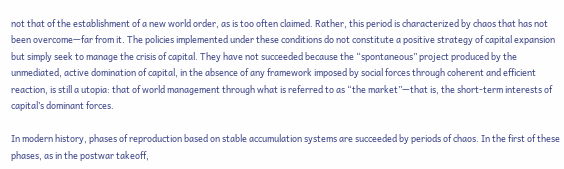not that of the establishment of a new world order, as is too often claimed. Rather, this period is characterized by chaos that has not been overcome—far from it. The policies implemented under these conditions do not constitute a positive strategy of capital expansion but simply seek to manage the crisis of capital. They have not succeeded because the “spontaneous” project produced by the unmediated, active domination of capital, in the absence of any framework imposed by social forces through coherent and efficient reaction, is still a utopia: that of world management through what is referred to as “the market”—that is, the short-term interests of capital’s dominant forces.

In modern history, phases of reproduction based on stable accumulation systems are succeeded by periods of chaos. In the first of these phases, as in the postwar takeoff,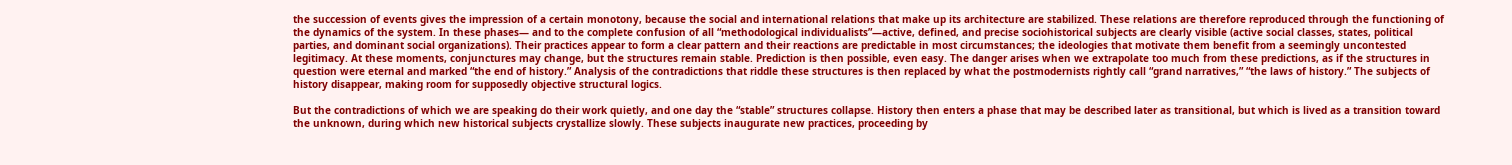the succession of events gives the impression of a certain monotony, because the social and international relations that make up its architecture are stabilized. These relations are therefore reproduced through the functioning of the dynamics of the system. In these phases— and to the complete confusion of all “methodological individualists”—active, defined, and precise sociohistorical subjects are clearly visible (active social classes, states, political parties, and dominant social organizations). Their practices appear to form a clear pattern and their reactions are predictable in most circumstances; the ideologies that motivate them benefit from a seemingly uncontested legitimacy. At these moments, conjunctures may change, but the structures remain stable. Prediction is then possible, even easy. The danger arises when we extrapolate too much from these predictions, as if the structures in question were eternal and marked “the end of history.” Analysis of the contradictions that riddle these structures is then replaced by what the postmodernists rightly call “grand narratives,” “the laws of history.” The subjects of history disappear, making room for supposedly objective structural logics.

But the contradictions of which we are speaking do their work quietly, and one day the “stable” structures collapse. History then enters a phase that may be described later as transitional, but which is lived as a transition toward the unknown, during which new historical subjects crystallize slowly. These subjects inaugurate new practices, proceeding by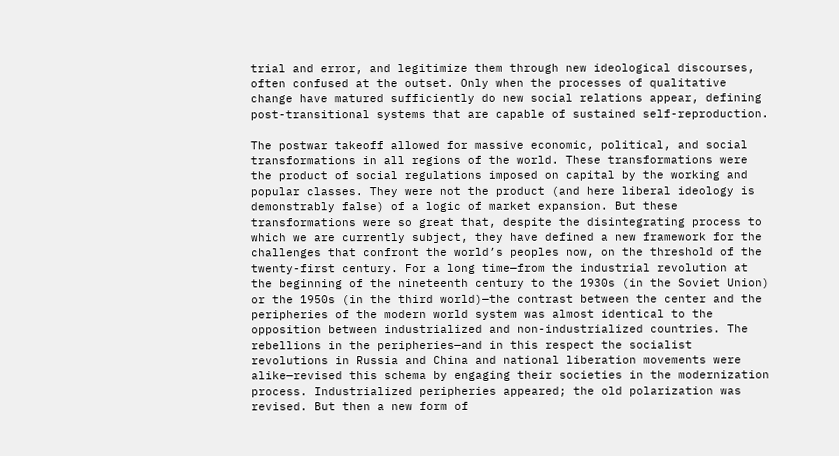trial and error, and legitimize them through new ideological discourses, often confused at the outset. Only when the processes of qualitative change have matured sufficiently do new social relations appear, defining post-transitional systems that are capable of sustained self-reproduction.

The postwar takeoff allowed for massive economic, political, and social transformations in all regions of the world. These transformations were the product of social regulations imposed on capital by the working and popular classes. They were not the product (and here liberal ideology is demonstrably false) of a logic of market expansion. But these transformations were so great that, despite the disintegrating process to which we are currently subject, they have defined a new framework for the challenges that confront the world’s peoples now, on the threshold of the twenty-first century. For a long time—from the industrial revolution at the beginning of the nineteenth century to the 1930s (in the Soviet Union) or the 1950s (in the third world)—the contrast between the center and the peripheries of the modern world system was almost identical to the opposition between industrialized and non-industrialized countries. The rebellions in the peripheries—and in this respect the socialist revolutions in Russia and China and national liberation movements were alike—revised this schema by engaging their societies in the modernization process. Industrialized peripheries appeared; the old polarization was revised. But then a new form of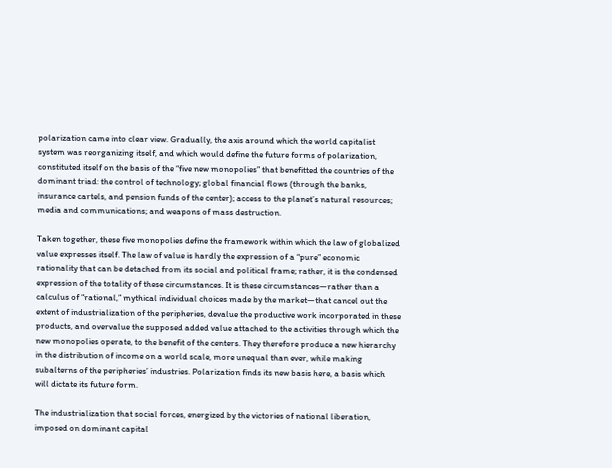polarization came into clear view. Gradually, the axis around which the world capitalist system was reorganizing itself, and which would define the future forms of polarization, constituted itself on the basis of the “five new monopolies” that benefitted the countries of the dominant triad: the control of technology; global financial flows (through the banks, insurance cartels, and pension funds of the center); access to the planet’s natural resources; media and communications; and weapons of mass destruction.

Taken together, these five monopolies define the framework within which the law of globalized value expresses itself. The law of value is hardly the expression of a “pure” economic rationality that can be detached from its social and political frame; rather, it is the condensed expression of the totality of these circumstances. It is these circumstances—rather than a calculus of “rational,” mythical individual choices made by the market—that cancel out the extent of industrialization of the peripheries, devalue the productive work incorporated in these products, and overvalue the supposed added value attached to the activities through which the new monopolies operate, to the benefit of the centers. They therefore produce a new hierarchy in the distribution of income on a world scale, more unequal than ever, while making subalterns of the peripheries’ industries. Polarization finds its new basis here, a basis which will dictate its future form.

The industrialization that social forces, energized by the victories of national liberation, imposed on dominant capital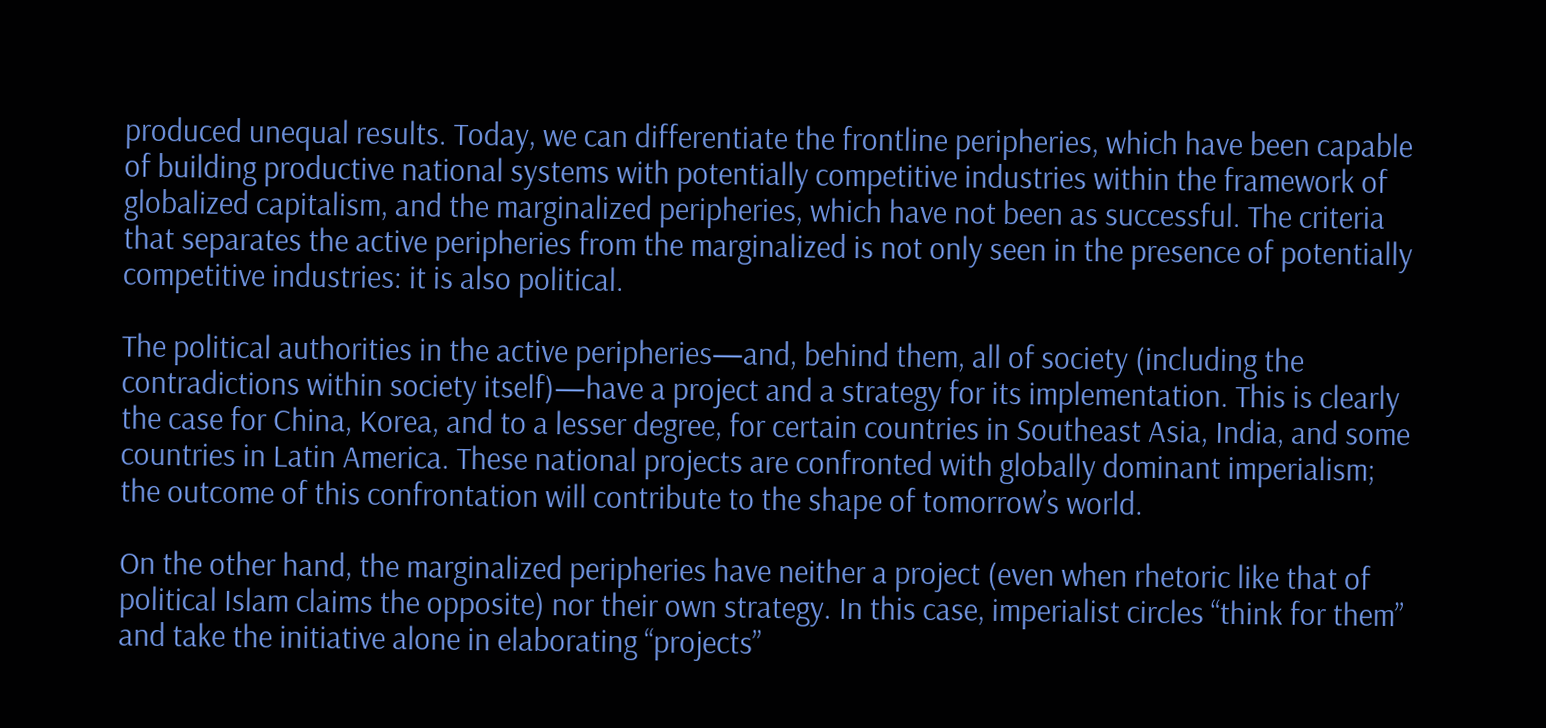produced unequal results. Today, we can differentiate the frontline peripheries, which have been capable of building productive national systems with potentially competitive industries within the framework of globalized capitalism, and the marginalized peripheries, which have not been as successful. The criteria that separates the active peripheries from the marginalized is not only seen in the presence of potentially competitive industries: it is also political.

The political authorities in the active peripheries—and, behind them, all of society (including the contradictions within society itself)—have a project and a strategy for its implementation. This is clearly the case for China, Korea, and to a lesser degree, for certain countries in Southeast Asia, India, and some countries in Latin America. These national projects are confronted with globally dominant imperialism; the outcome of this confrontation will contribute to the shape of tomorrow’s world.

On the other hand, the marginalized peripheries have neither a project (even when rhetoric like that of political Islam claims the opposite) nor their own strategy. In this case, imperialist circles “think for them” and take the initiative alone in elaborating “projects”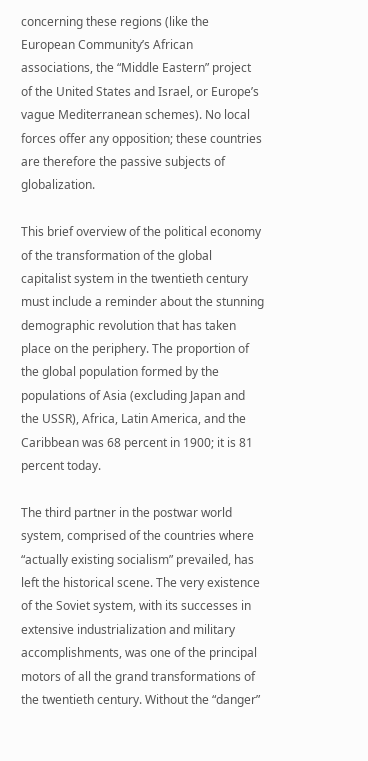concerning these regions (like the European Community’s African associations, the “Middle Eastern” project of the United States and Israel, or Europe’s vague Mediterranean schemes). No local forces offer any opposition; these countries are therefore the passive subjects of globalization.

This brief overview of the political economy of the transformation of the global capitalist system in the twentieth century must include a reminder about the stunning demographic revolution that has taken place on the periphery. The proportion of the global population formed by the populations of Asia (excluding Japan and the USSR), Africa, Latin America, and the Caribbean was 68 percent in 1900; it is 81 percent today.

The third partner in the postwar world system, comprised of the countries where “actually existing socialism” prevailed, has left the historical scene. The very existence of the Soviet system, with its successes in extensive industrialization and military accomplishments, was one of the principal motors of all the grand transformations of the twentieth century. Without the “danger”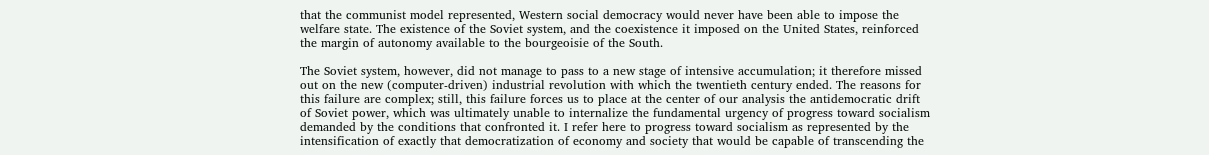that the communist model represented, Western social democracy would never have been able to impose the welfare state. The existence of the Soviet system, and the coexistence it imposed on the United States, reinforced the margin of autonomy available to the bourgeoisie of the South.

The Soviet system, however, did not manage to pass to a new stage of intensive accumulation; it therefore missed out on the new (computer-driven) industrial revolution with which the twentieth century ended. The reasons for this failure are complex; still, this failure forces us to place at the center of our analysis the antidemocratic drift of Soviet power, which was ultimately unable to internalize the fundamental urgency of progress toward socialism demanded by the conditions that confronted it. I refer here to progress toward socialism as represented by the intensification of exactly that democratization of economy and society that would be capable of transcending the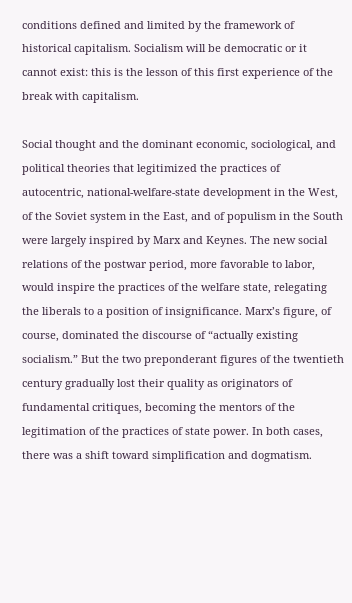conditions defined and limited by the framework of historical capitalism. Socialism will be democratic or it cannot exist: this is the lesson of this first experience of the break with capitalism.

Social thought and the dominant economic, sociological, and political theories that legitimized the practices of autocentric, national-welfare-state development in the West, of the Soviet system in the East, and of populism in the South were largely inspired by Marx and Keynes. The new social relations of the postwar period, more favorable to labor, would inspire the practices of the welfare state, relegating the liberals to a position of insignificance. Marx’s figure, of course, dominated the discourse of “actually existing socialism.” But the two preponderant figures of the twentieth century gradually lost their quality as originators of fundamental critiques, becoming the mentors of the legitimation of the practices of state power. In both cases, there was a shift toward simplification and dogmatism.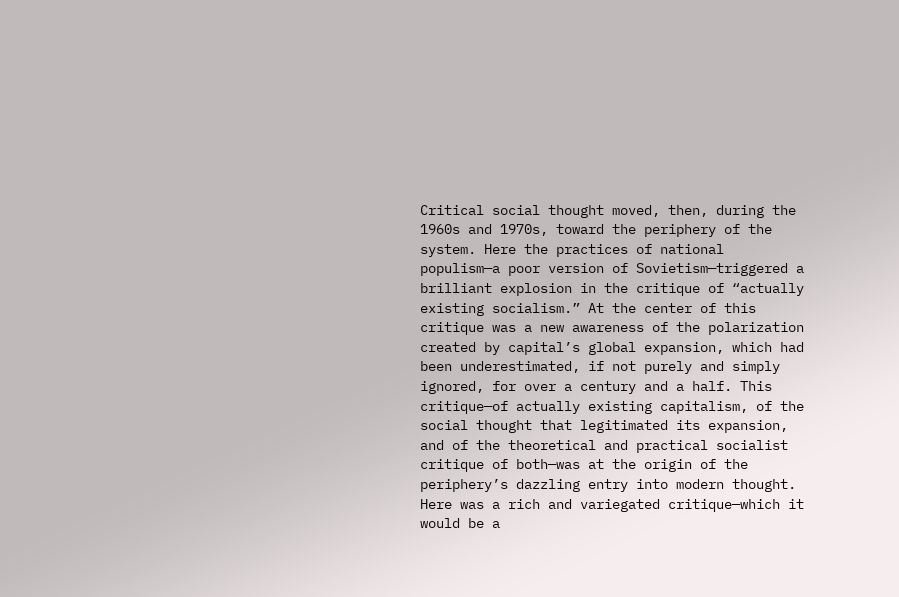Critical social thought moved, then, during the 1960s and 1970s, toward the periphery of the system. Here the practices of national populism—a poor version of Sovietism—triggered a brilliant explosion in the critique of “actually existing socialism.” At the center of this critique was a new awareness of the polarization created by capital’s global expansion, which had been underestimated, if not purely and simply ignored, for over a century and a half. This critique—of actually existing capitalism, of the social thought that legitimated its expansion, and of the theoretical and practical socialist critique of both—was at the origin of the periphery’s dazzling entry into modern thought. Here was a rich and variegated critique—which it would be a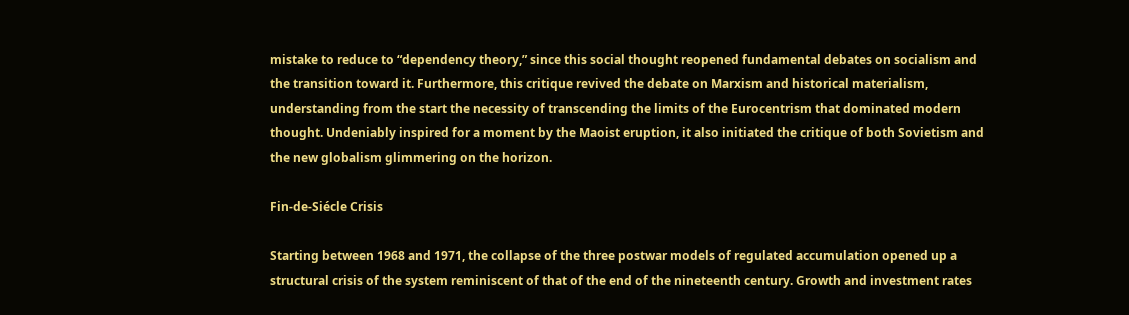mistake to reduce to “dependency theory,” since this social thought reopened fundamental debates on socialism and the transition toward it. Furthermore, this critique revived the debate on Marxism and historical materialism, understanding from the start the necessity of transcending the limits of the Eurocentrism that dominated modern thought. Undeniably inspired for a moment by the Maoist eruption, it also initiated the critique of both Sovietism and the new globalism glimmering on the horizon.

Fin-de-Siécle Crisis

Starting between 1968 and 1971, the collapse of the three postwar models of regulated accumulation opened up a structural crisis of the system reminiscent of that of the end of the nineteenth century. Growth and investment rates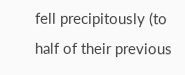fell precipitously (to half of their previous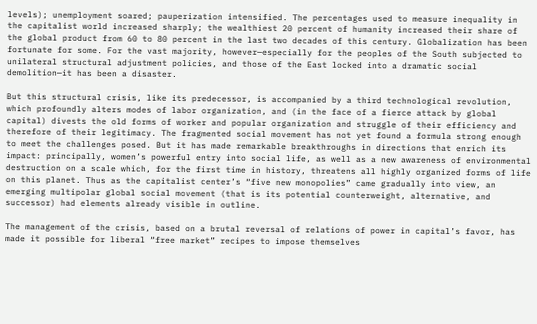levels); unemployment soared; pauperization intensified. The percentages used to measure inequality in the capitalist world increased sharply; the wealthiest 20 percent of humanity increased their share of the global product from 60 to 80 percent in the last two decades of this century. Globalization has been fortunate for some. For the vast majority, however—especially for the peoples of the South subjected to unilateral structural adjustment policies, and those of the East locked into a dramatic social demolition—it has been a disaster.

But this structural crisis, like its predecessor, is accompanied by a third technological revolution, which profoundly alters modes of labor organization, and (in the face of a fierce attack by global capital) divests the old forms of worker and popular organization and struggle of their efficiency and therefore of their legitimacy. The fragmented social movement has not yet found a formula strong enough to meet the challenges posed. But it has made remarkable breakthroughs in directions that enrich its impact: principally, women’s powerful entry into social life, as well as a new awareness of environmental destruction on a scale which, for the first time in history, threatens all highly organized forms of life on this planet. Thus as the capitalist center’s “five new monopolies” came gradually into view, an emerging multipolar global social movement (that is its potential counterweight, alternative, and successor) had elements already visible in outline.

The management of the crisis, based on a brutal reversal of relations of power in capital’s favor, has made it possible for liberal “free market” recipes to impose themselves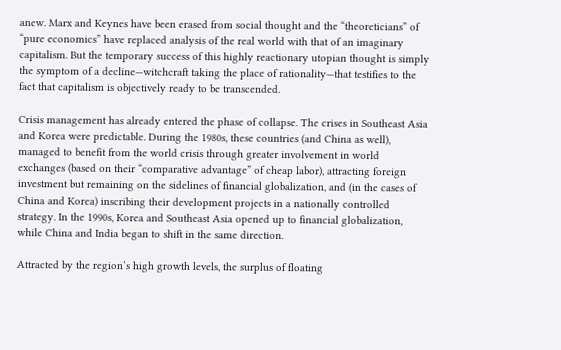anew. Marx and Keynes have been erased from social thought and the “theoreticians” of “pure economics” have replaced analysis of the real world with that of an imaginary capitalism. But the temporary success of this highly reactionary utopian thought is simply the symptom of a decline—witchcraft taking the place of rationality—that testifies to the fact that capitalism is objectively ready to be transcended.

Crisis management has already entered the phase of collapse. The crises in Southeast Asia and Korea were predictable. During the 1980s, these countries (and China as well), managed to benefit from the world crisis through greater involvement in world exchanges (based on their “comparative advantage” of cheap labor), attracting foreign investment but remaining on the sidelines of financial globalization, and (in the cases of China and Korea) inscribing their development projects in a nationally controlled strategy. In the 1990s, Korea and Southeast Asia opened up to financial globalization, while China and India began to shift in the same direction.

Attracted by the region’s high growth levels, the surplus of floating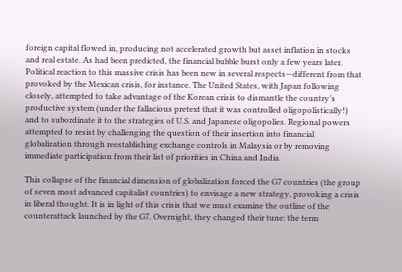foreign capital flowed in, producing not accelerated growth but asset inflation in stocks and real estate. As had been predicted, the financial bubble burst only a few years later. Political reaction to this massive crisis has been new in several respects—different from that provoked by the Mexican crisis, for instance. The United States, with Japan following closely, attempted to take advantage of the Korean crisis to dismantle the country’s productive system (under the fallacious pretext that it was controlled oligopolistically!) and to subordinate it to the strategies of U.S. and Japanese oligopolies. Regional powers attempted to resist by challenging the question of their insertion into financial globalization through reestablishing exchange controls in Malaysia or by removing immediate participation from their list of priorities in China and India.

This collapse of the financial dimension of globalization forced the G7 countries (the group of seven most advanced capitalist countries) to envisage a new strategy, provoking a crisis in liberal thought. It is in light of this crisis that we must examine the outline of the counterattack launched by the G7. Overnight, they changed their tune: the term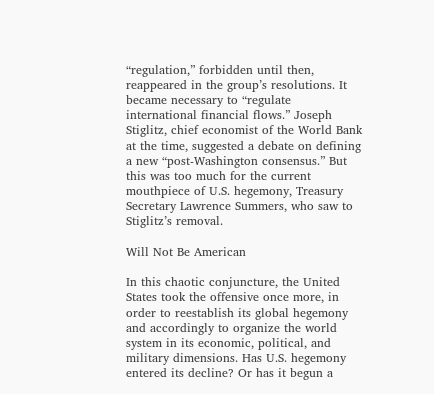“regulation,” forbidden until then, reappeared in the group’s resolutions. It became necessary to “regulate international financial flows.” Joseph Stiglitz, chief economist of the World Bank at the time, suggested a debate on defining a new “post-Washington consensus.” But this was too much for the current mouthpiece of U.S. hegemony, Treasury Secretary Lawrence Summers, who saw to Stiglitz’s removal.

Will Not Be American

In this chaotic conjuncture, the United States took the offensive once more, in order to reestablish its global hegemony and accordingly to organize the world system in its economic, political, and military dimensions. Has U.S. hegemony entered its decline? Or has it begun a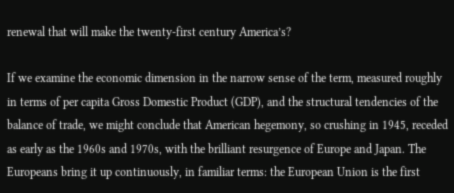renewal that will make the twenty-first century America’s?

If we examine the economic dimension in the narrow sense of the term, measured roughly in terms of per capita Gross Domestic Product (GDP), and the structural tendencies of the balance of trade, we might conclude that American hegemony, so crushing in 1945, receded as early as the 1960s and 1970s, with the brilliant resurgence of Europe and Japan. The Europeans bring it up continuously, in familiar terms: the European Union is the first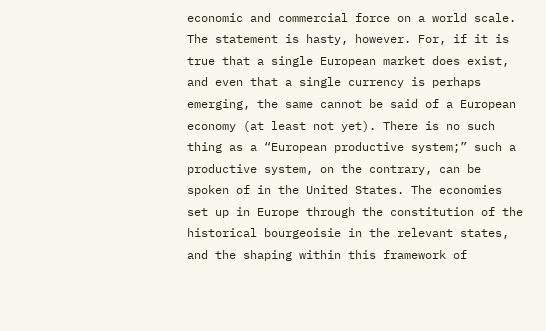economic and commercial force on a world scale. The statement is hasty, however. For, if it is true that a single European market does exist, and even that a single currency is perhaps emerging, the same cannot be said of a European economy (at least not yet). There is no such thing as a “European productive system;” such a productive system, on the contrary, can be spoken of in the United States. The economies set up in Europe through the constitution of the historical bourgeoisie in the relevant states, and the shaping within this framework of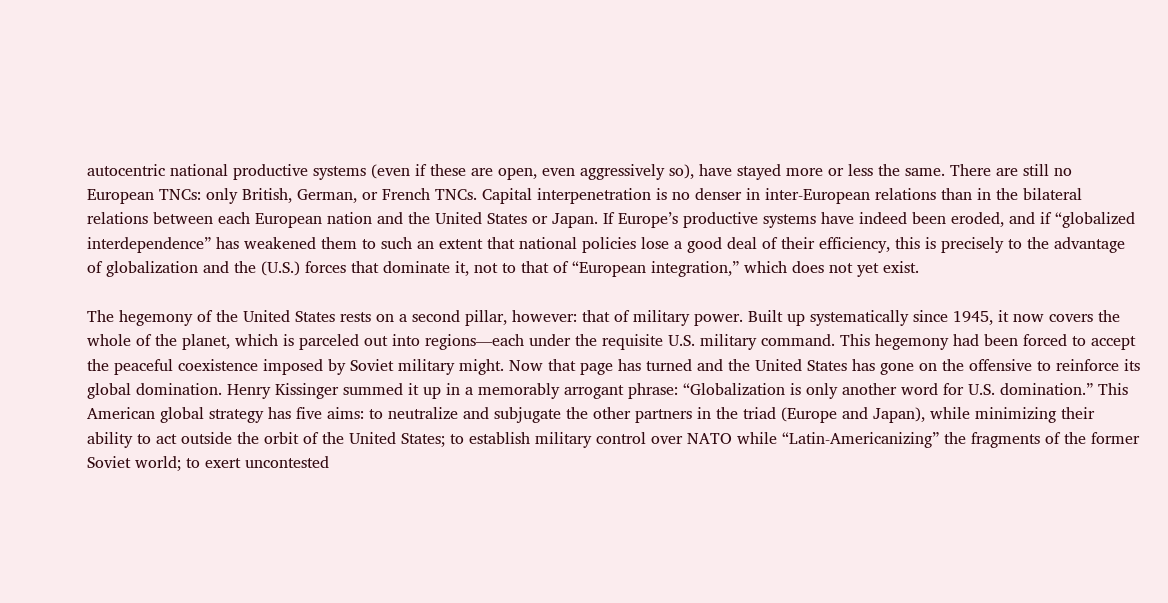autocentric national productive systems (even if these are open, even aggressively so), have stayed more or less the same. There are still no European TNCs: only British, German, or French TNCs. Capital interpenetration is no denser in inter-European relations than in the bilateral relations between each European nation and the United States or Japan. If Europe’s productive systems have indeed been eroded, and if “globalized interdependence” has weakened them to such an extent that national policies lose a good deal of their efficiency, this is precisely to the advantage of globalization and the (U.S.) forces that dominate it, not to that of “European integration,” which does not yet exist.

The hegemony of the United States rests on a second pillar, however: that of military power. Built up systematically since 1945, it now covers the whole of the planet, which is parceled out into regions—each under the requisite U.S. military command. This hegemony had been forced to accept the peaceful coexistence imposed by Soviet military might. Now that page has turned and the United States has gone on the offensive to reinforce its global domination. Henry Kissinger summed it up in a memorably arrogant phrase: “Globalization is only another word for U.S. domination.” This American global strategy has five aims: to neutralize and subjugate the other partners in the triad (Europe and Japan), while minimizing their ability to act outside the orbit of the United States; to establish military control over NATO while “Latin-Americanizing” the fragments of the former Soviet world; to exert uncontested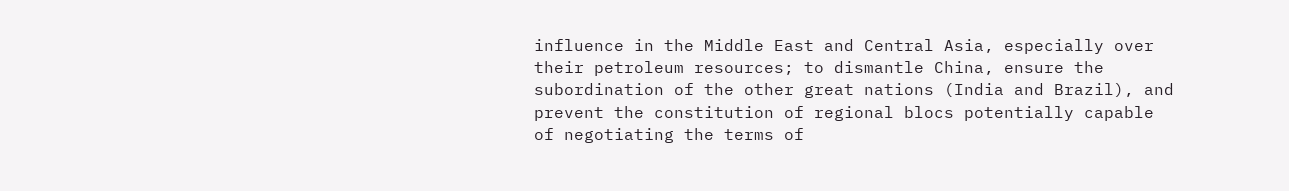influence in the Middle East and Central Asia, especially over their petroleum resources; to dismantle China, ensure the subordination of the other great nations (India and Brazil), and prevent the constitution of regional blocs potentially capable of negotiating the terms of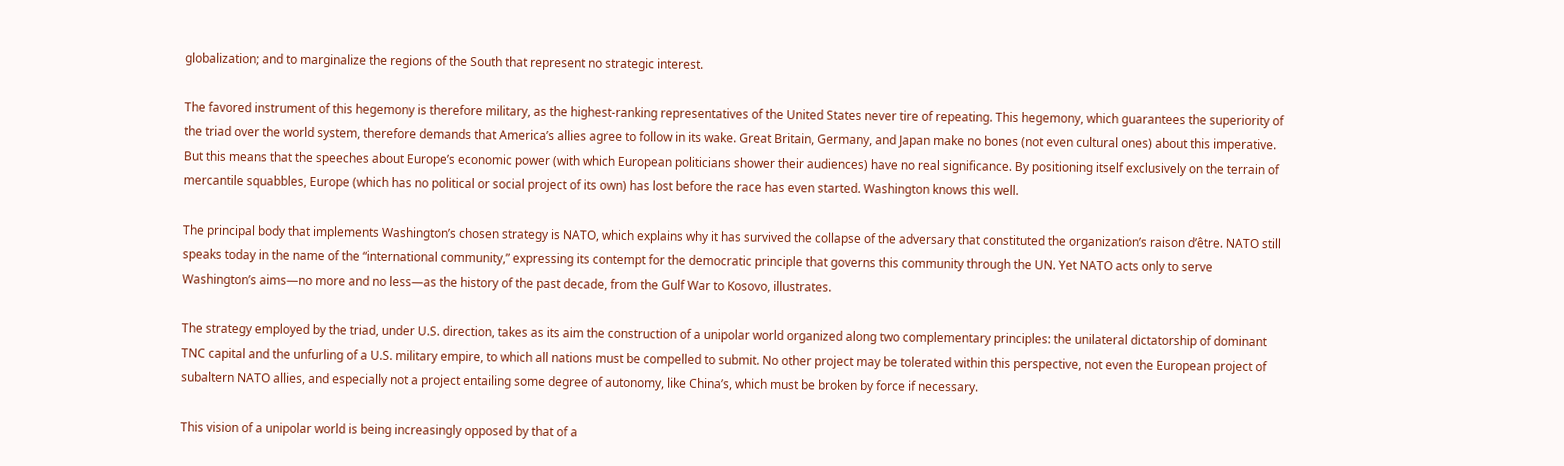globalization; and to marginalize the regions of the South that represent no strategic interest.

The favored instrument of this hegemony is therefore military, as the highest-ranking representatives of the United States never tire of repeating. This hegemony, which guarantees the superiority of the triad over the world system, therefore demands that America’s allies agree to follow in its wake. Great Britain, Germany, and Japan make no bones (not even cultural ones) about this imperative. But this means that the speeches about Europe’s economic power (with which European politicians shower their audiences) have no real significance. By positioning itself exclusively on the terrain of mercantile squabbles, Europe (which has no political or social project of its own) has lost before the race has even started. Washington knows this well.

The principal body that implements Washington’s chosen strategy is NATO, which explains why it has survived the collapse of the adversary that constituted the organization’s raison d’être. NATO still speaks today in the name of the “international community,” expressing its contempt for the democratic principle that governs this community through the UN. Yet NATO acts only to serve Washington’s aims—no more and no less—as the history of the past decade, from the Gulf War to Kosovo, illustrates.

The strategy employed by the triad, under U.S. direction, takes as its aim the construction of a unipolar world organized along two complementary principles: the unilateral dictatorship of dominant TNC capital and the unfurling of a U.S. military empire, to which all nations must be compelled to submit. No other project may be tolerated within this perspective, not even the European project of subaltern NATO allies, and especially not a project entailing some degree of autonomy, like China’s, which must be broken by force if necessary.

This vision of a unipolar world is being increasingly opposed by that of a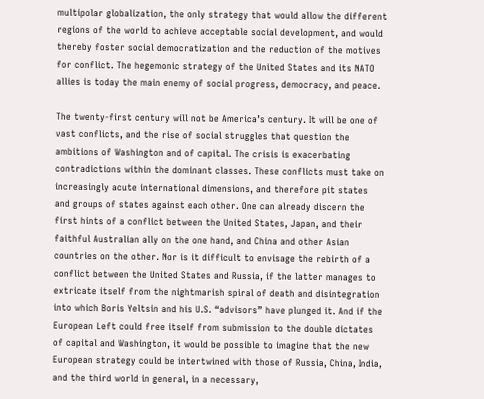multipolar globalization, the only strategy that would allow the different regions of the world to achieve acceptable social development, and would thereby foster social democratization and the reduction of the motives for conflict. The hegemonic strategy of the United States and its NATO allies is today the main enemy of social progress, democracy, and peace.

The twenty-first century will not be America’s century. It will be one of vast conflicts, and the rise of social struggles that question the ambitions of Washington and of capital. The crisis is exacerbating contradictions within the dominant classes. These conflicts must take on increasingly acute international dimensions, and therefore pit states and groups of states against each other. One can already discern the first hints of a conflict between the United States, Japan, and their faithful Australian ally on the one hand, and China and other Asian countries on the other. Nor is it difficult to envisage the rebirth of a conflict between the United States and Russia, if the latter manages to extricate itself from the nightmarish spiral of death and disintegration into which Boris Yeltsin and his U.S. “advisors” have plunged it. And if the European Left could free itself from submission to the double dictates of capital and Washington, it would be possible to imagine that the new European strategy could be intertwined with those of Russia, China, India, and the third world in general, in a necessary,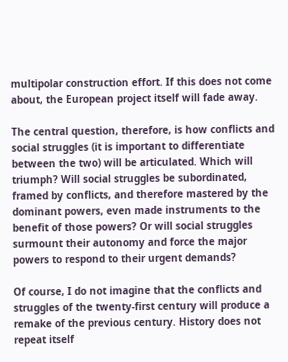multipolar construction effort. If this does not come about, the European project itself will fade away.

The central question, therefore, is how conflicts and social struggles (it is important to differentiate between the two) will be articulated. Which will triumph? Will social struggles be subordinated, framed by conflicts, and therefore mastered by the dominant powers, even made instruments to the benefit of those powers? Or will social struggles surmount their autonomy and force the major powers to respond to their urgent demands?

Of course, I do not imagine that the conflicts and struggles of the twenty-first century will produce a remake of the previous century. History does not repeat itself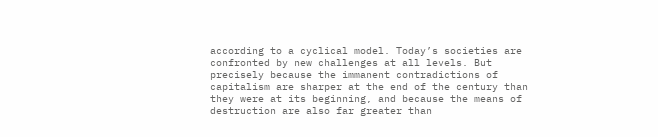according to a cyclical model. Today’s societies are confronted by new challenges at all levels. But precisely because the immanent contradictions of capitalism are sharper at the end of the century than they were at its beginning, and because the means of destruction are also far greater than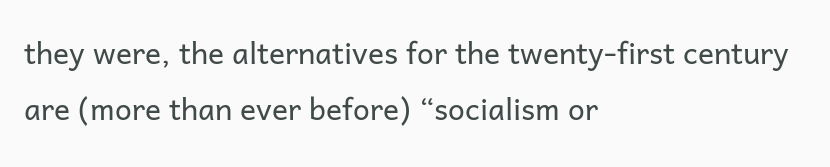they were, the alternatives for the twenty-first century are (more than ever before) “socialism or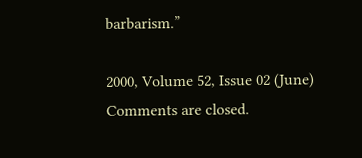barbarism.”

2000, Volume 52, Issue 02 (June)
Comments are closed.